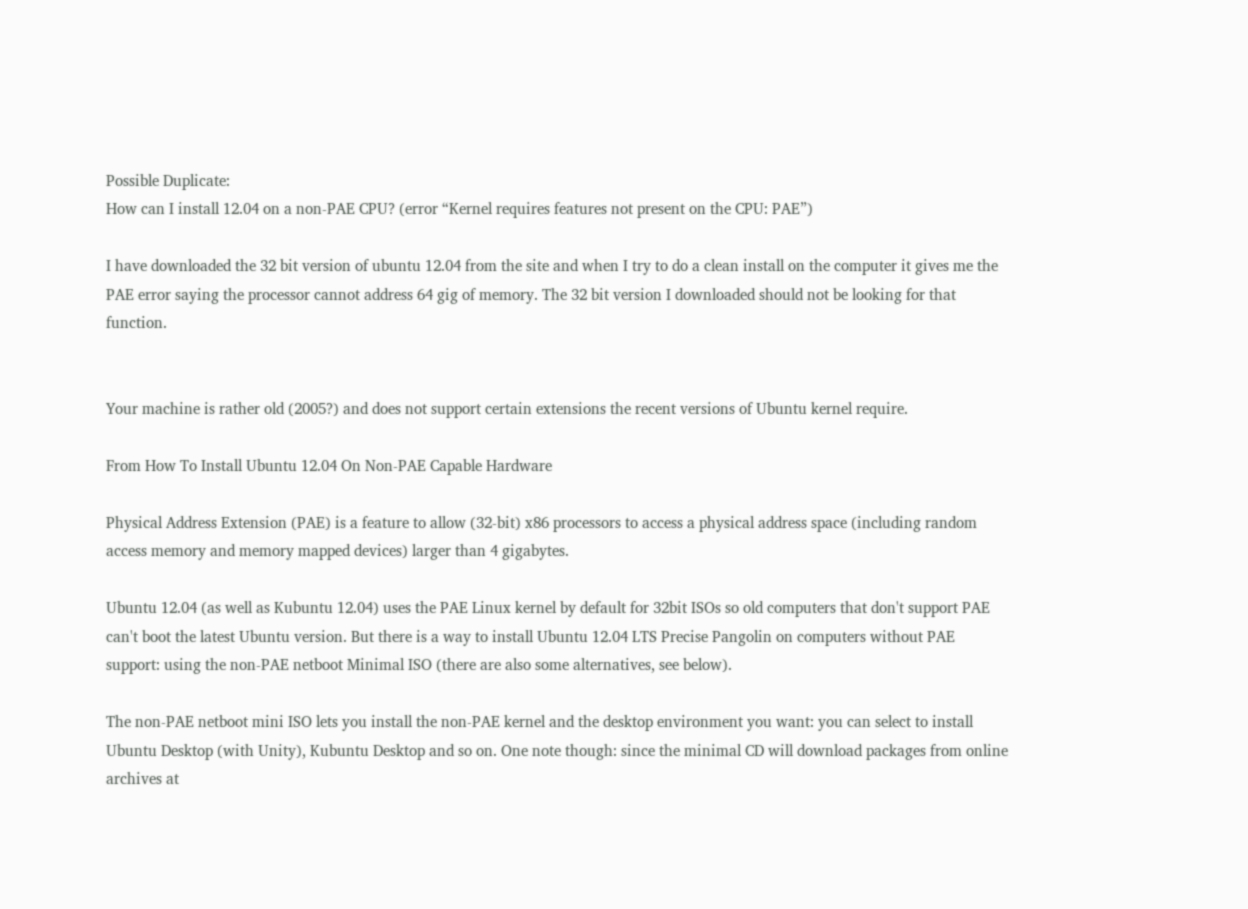Possible Duplicate:
How can I install 12.04 on a non-PAE CPU? (error “Kernel requires features not present on the CPU: PAE”)

I have downloaded the 32 bit version of ubuntu 12.04 from the site and when I try to do a clean install on the computer it gives me the PAE error saying the processor cannot address 64 gig of memory. The 32 bit version I downloaded should not be looking for that function.


Your machine is rather old (2005?) and does not support certain extensions the recent versions of Ubuntu kernel require.

From How To Install Ubuntu 12.04 On Non-PAE Capable Hardware

Physical Address Extension (PAE) is a feature to allow (32-bit) x86 processors to access a physical address space (including random access memory and memory mapped devices) larger than 4 gigabytes.

Ubuntu 12.04 (as well as Kubuntu 12.04) uses the PAE Linux kernel by default for 32bit ISOs so old computers that don't support PAE can't boot the latest Ubuntu version. But there is a way to install Ubuntu 12.04 LTS Precise Pangolin on computers without PAE support: using the non-PAE netboot Minimal ISO (there are also some alternatives, see below).

The non-PAE netboot mini ISO lets you install the non-PAE kernel and the desktop environment you want: you can select to install Ubuntu Desktop (with Unity), Kubuntu Desktop and so on. One note though: since the minimal CD will download packages from online archives at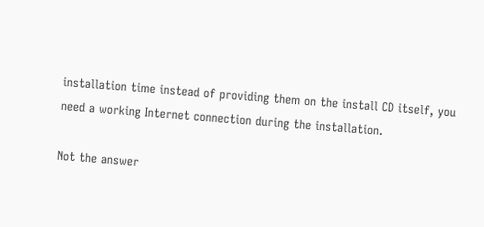installation time instead of providing them on the install CD itself, you need a working Internet connection during the installation.

Not the answer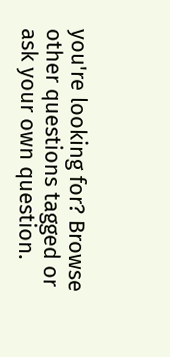you're looking for? Browse other questions tagged or ask your own question.